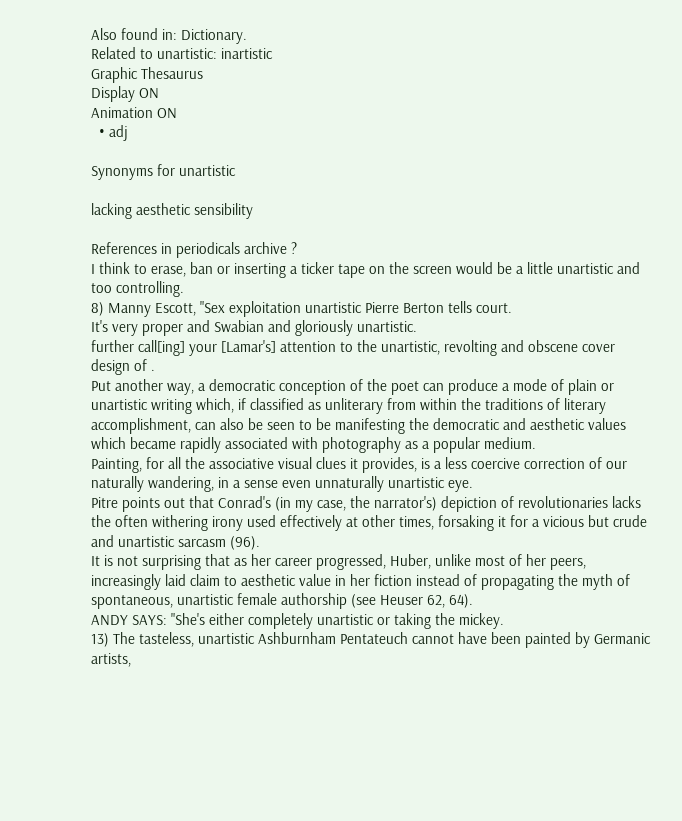Also found in: Dictionary.
Related to unartistic: inartistic
Graphic Thesaurus
Display ON
Animation ON
  • adj

Synonyms for unartistic

lacking aesthetic sensibility

References in periodicals archive ?
I think to erase, ban or inserting a ticker tape on the screen would be a little unartistic and too controlling.
8) Manny Escott, "Sex exploitation unartistic Pierre Berton tells court.
It's very proper and Swabian and gloriously unartistic.
further call[ing] your [Lamar's] attention to the unartistic, revolting and obscene cover design of .
Put another way, a democratic conception of the poet can produce a mode of plain or unartistic writing which, if classified as unliterary from within the traditions of literary accomplishment, can also be seen to be manifesting the democratic and aesthetic values which became rapidly associated with photography as a popular medium.
Painting, for all the associative visual clues it provides, is a less coercive correction of our naturally wandering, in a sense even unnaturally unartistic eye.
Pitre points out that Conrad's (in my case, the narrator's) depiction of revolutionaries lacks the often withering irony used effectively at other times, forsaking it for a vicious but crude and unartistic sarcasm (96).
It is not surprising that as her career progressed, Huber, unlike most of her peers, increasingly laid claim to aesthetic value in her fiction instead of propagating the myth of spontaneous, unartistic female authorship (see Heuser 62, 64).
ANDY SAYS: "She's either completely unartistic or taking the mickey.
13) The tasteless, unartistic Ashburnham Pentateuch cannot have been painted by Germanic artists,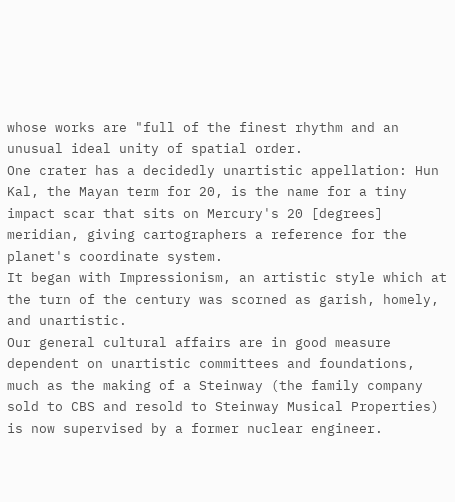whose works are "full of the finest rhythm and an unusual ideal unity of spatial order.
One crater has a decidedly unartistic appellation: Hun Kal, the Mayan term for 20, is the name for a tiny impact scar that sits on Mercury's 20 [degrees] meridian, giving cartographers a reference for the planet's coordinate system.
It began with Impressionism, an artistic style which at the turn of the century was scorned as garish, homely, and unartistic.
Our general cultural affairs are in good measure dependent on unartistic committees and foundations, much as the making of a Steinway (the family company sold to CBS and resold to Steinway Musical Properties) is now supervised by a former nuclear engineer.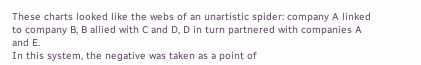These charts looked like the webs of an unartistic spider: company A linked to company B, B allied with C and D, D in turn partnered with companies A and E.
In this system, the negative was taken as a point of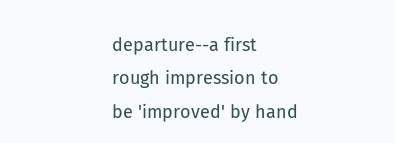departure--a first rough impression to be 'improved' by hand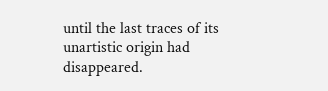until the last traces of its unartistic origin had disappeared.